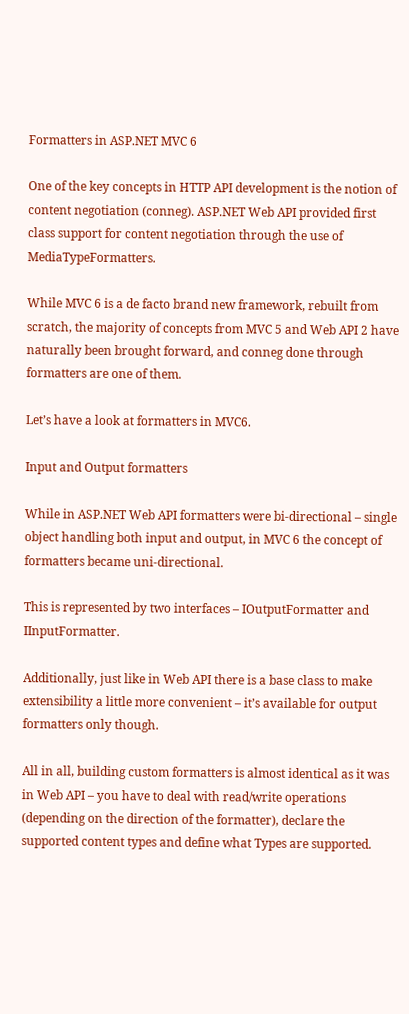Formatters in ASP.NET MVC 6

One of the key concepts in HTTP API development is the notion of content negotiation (conneg). ASP.NET Web API provided first class support for content negotiation through the use of MediaTypeFormatters.

While MVC 6 is a de facto brand new framework, rebuilt from scratch, the majority of concepts from MVC 5 and Web API 2 have naturally been brought forward, and conneg done through formatters are one of them.

Let’s have a look at formatters in MVC6.

Input and Output formatters

While in ASP.NET Web API formatters were bi-directional – single object handling both input and output, in MVC 6 the concept of formatters became uni-directional.

This is represented by two interfaces – IOutputFormatter and IInputFormatter.

Additionally, just like in Web API there is a base class to make extensibility a little more convenient – it’s available for output formatters only though.

All in all, building custom formatters is almost identical as it was in Web API – you have to deal with read/write operations (depending on the direction of the formatter), declare the supported content types and define what Types are supported.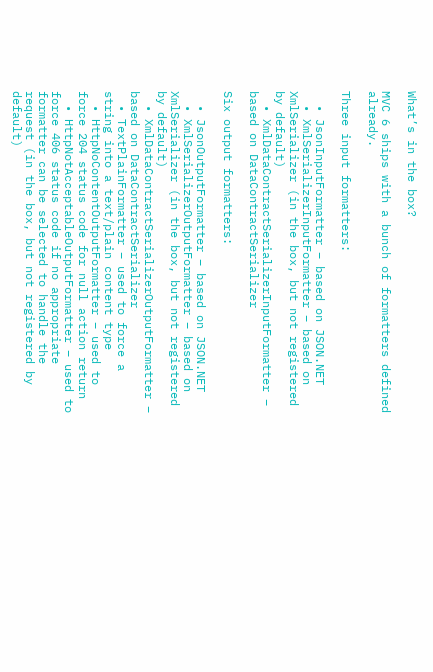What’s in the box?

MVC 6 ships with a bunch of formatters defined already.

Three input formatters:

  • JsonInputFormatter – based on JSON.NET
  • XmlSerializerInputFormatter – based on XmlSerializer (in the box, but not registered by default)
  • XmlDataContractSerializerInputFormatter – based on DataContractSerializer

Six output formatters:

  • JsonOutputFormatter – based on JSON.NET
  • XmlSerializerOutputFormatter – based on XmlSerializer (in the box, but not registered by default)
  • XmlDataContractSerializerOutputFormatter – based on DataContractSerializer
  • TextPlainFormatter – used to force a string into a text/plain content type
  • HttpNoContentOutputFormatter – used to force 204 status code for null action return
  • HttpNotAcceptableOutputFormatter – used to force 406 status code if no appropriate formatter can be selected to handle the request (in the box, but not registered by default)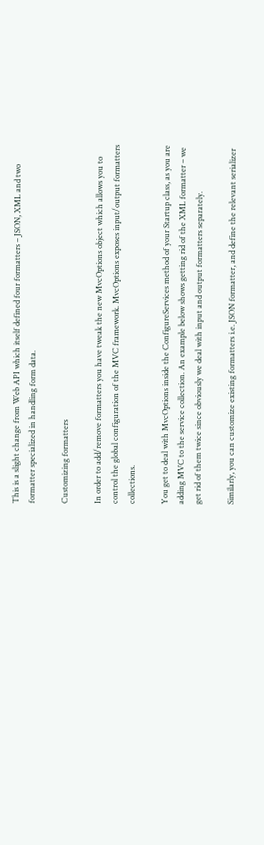This is a slight change from Web API which itself defined four formatters – JSON, XML and two formatter specialized in handling form data.

Customizing formatters

In order to add/remove formatters you have tweak the new MvcOptions object which allows you to control the global configuration of the MVC framework. MvcOptions exposes input/output formatters collections.

You get to deal with MvcOptions inside the ConfigureServices method of your Startup class, as you are adding MVC to the service collection. An example below shows getting rid of the XML formatter – we get rid of them twice since obviously we deal with input and output formatters separately.

Similarly, you can customize existing formatters i.e. JSON formatter, and define the relevant serializer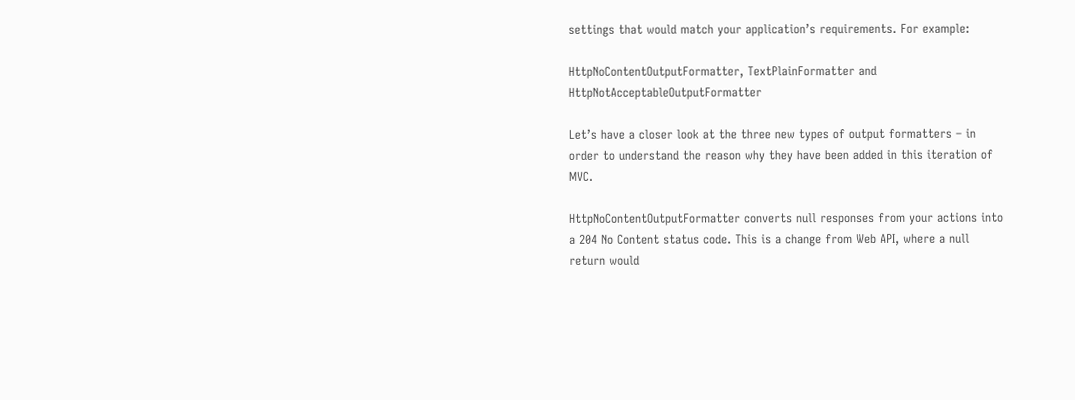settings that would match your application’s requirements. For example:

HttpNoContentOutputFormatter, TextPlainFormatter and HttpNotAcceptableOutputFormatter

Let’s have a closer look at the three new types of output formatters – in order to understand the reason why they have been added in this iteration of MVC.

HttpNoContentOutputFormatter converts null responses from your actions into a 204 No Content status code. This is a change from Web API, where a null return would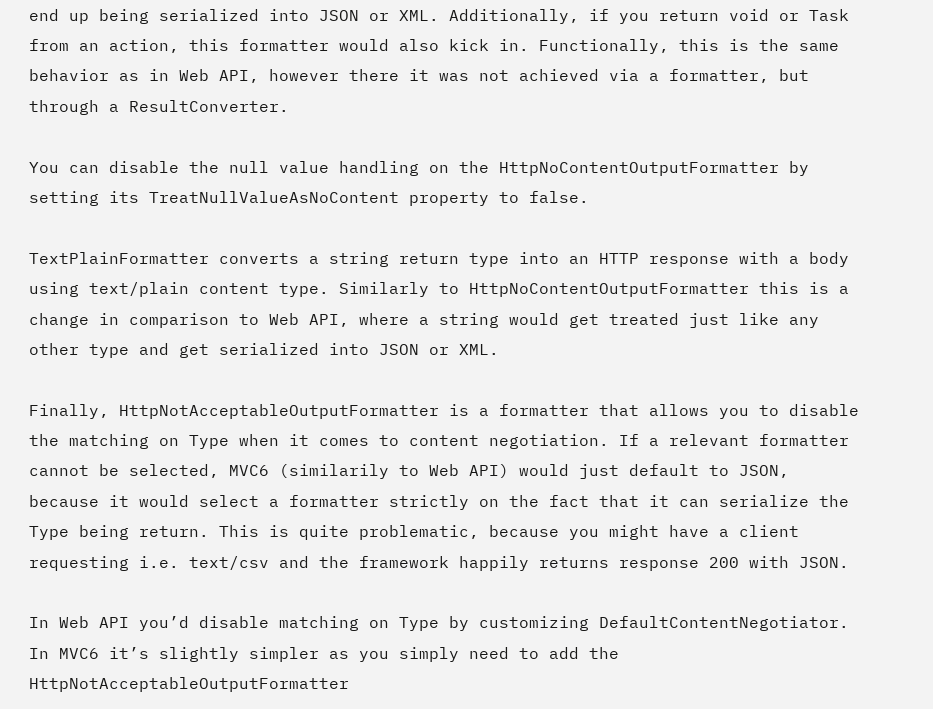end up being serialized into JSON or XML. Additionally, if you return void or Task from an action, this formatter would also kick in. Functionally, this is the same behavior as in Web API, however there it was not achieved via a formatter, but through a ResultConverter.

You can disable the null value handling on the HttpNoContentOutputFormatter by setting its TreatNullValueAsNoContent property to false.

TextPlainFormatter converts a string return type into an HTTP response with a body using text/plain content type. Similarly to HttpNoContentOutputFormatter this is a change in comparison to Web API, where a string would get treated just like any other type and get serialized into JSON or XML.

Finally, HttpNotAcceptableOutputFormatter is a formatter that allows you to disable the matching on Type when it comes to content negotiation. If a relevant formatter cannot be selected, MVC6 (similarily to Web API) would just default to JSON, because it would select a formatter strictly on the fact that it can serialize the Type being return. This is quite problematic, because you might have a client requesting i.e. text/csv and the framework happily returns response 200 with JSON.

In Web API you’d disable matching on Type by customizing DefaultContentNegotiator. In MVC6 it’s slightly simpler as you simply need to add the HttpNotAcceptableOutputFormatter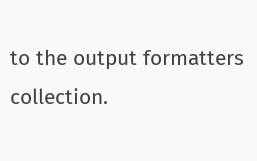to the output formatters collection.